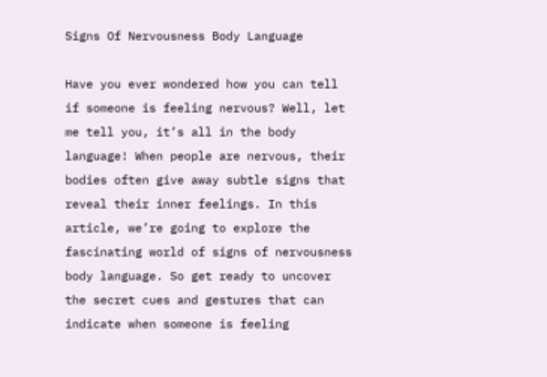Signs Of Nervousness Body Language

Have you ever wondered how you can tell if someone is feeling nervous? Well, let me tell you, it’s all in the body language! When people are nervous, their bodies often give away subtle signs that reveal their inner feelings. In this article, we’re going to explore the fascinating world of signs of nervousness body language. So get ready to uncover the secret cues and gestures that can indicate when someone is feeling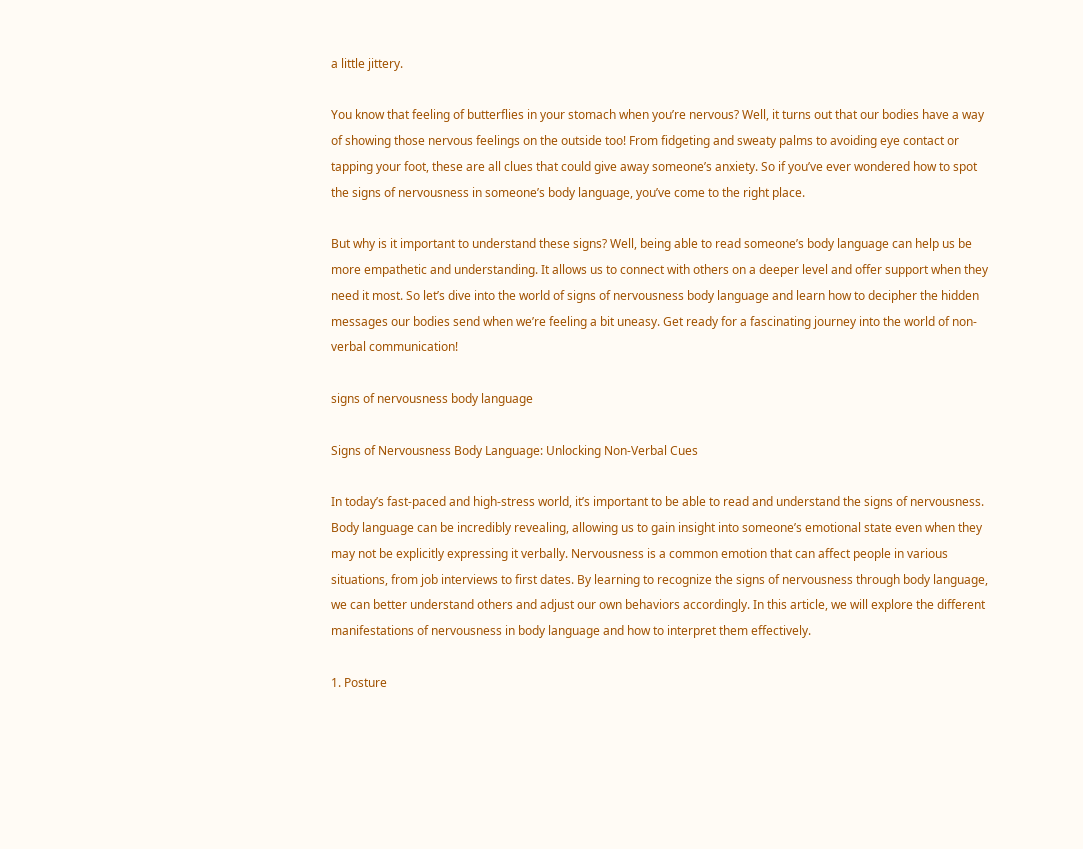a little jittery.

You know that feeling of butterflies in your stomach when you’re nervous? Well, it turns out that our bodies have a way of showing those nervous feelings on the outside too! From fidgeting and sweaty palms to avoiding eye contact or tapping your foot, these are all clues that could give away someone’s anxiety. So if you’ve ever wondered how to spot the signs of nervousness in someone’s body language, you’ve come to the right place.

But why is it important to understand these signs? Well, being able to read someone’s body language can help us be more empathetic and understanding. It allows us to connect with others on a deeper level and offer support when they need it most. So let’s dive into the world of signs of nervousness body language and learn how to decipher the hidden messages our bodies send when we’re feeling a bit uneasy. Get ready for a fascinating journey into the world of non-verbal communication!

signs of nervousness body language

Signs of Nervousness Body Language: Unlocking Non-Verbal Cues

In today’s fast-paced and high-stress world, it’s important to be able to read and understand the signs of nervousness. Body language can be incredibly revealing, allowing us to gain insight into someone’s emotional state even when they may not be explicitly expressing it verbally. Nervousness is a common emotion that can affect people in various situations, from job interviews to first dates. By learning to recognize the signs of nervousness through body language, we can better understand others and adjust our own behaviors accordingly. In this article, we will explore the different manifestations of nervousness in body language and how to interpret them effectively.

1. Posture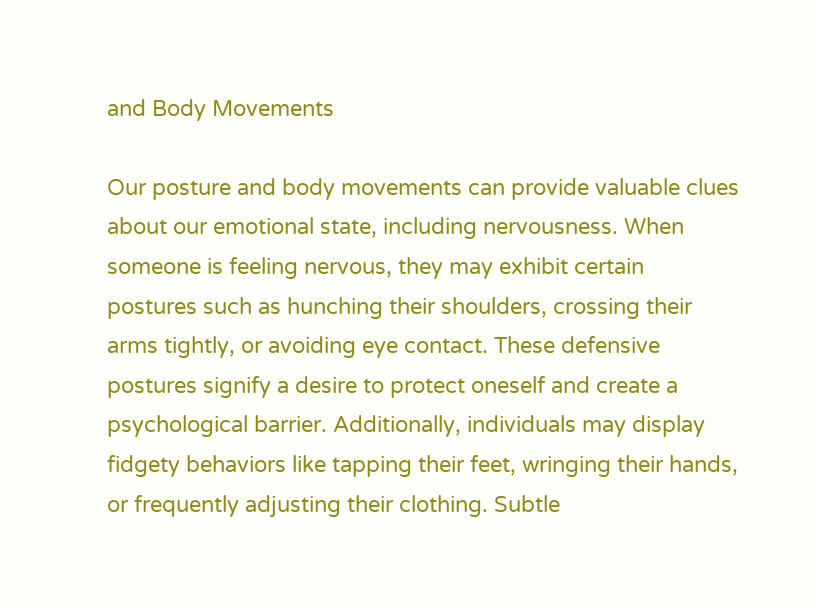and Body Movements

Our posture and body movements can provide valuable clues about our emotional state, including nervousness. When someone is feeling nervous, they may exhibit certain postures such as hunching their shoulders, crossing their arms tightly, or avoiding eye contact. These defensive postures signify a desire to protect oneself and create a psychological barrier. Additionally, individuals may display fidgety behaviors like tapping their feet, wringing their hands, or frequently adjusting their clothing. Subtle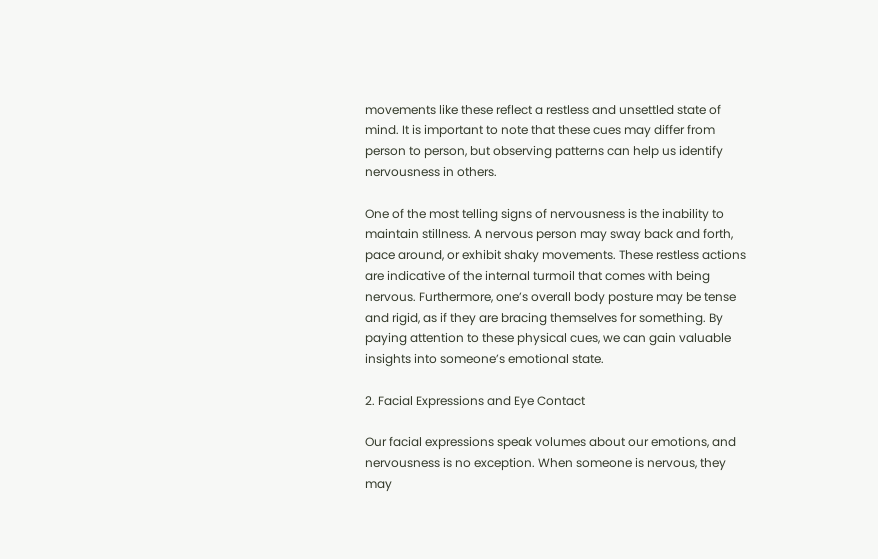movements like these reflect a restless and unsettled state of mind. It is important to note that these cues may differ from person to person, but observing patterns can help us identify nervousness in others.

One of the most telling signs of nervousness is the inability to maintain stillness. A nervous person may sway back and forth, pace around, or exhibit shaky movements. These restless actions are indicative of the internal turmoil that comes with being nervous. Furthermore, one’s overall body posture may be tense and rigid, as if they are bracing themselves for something. By paying attention to these physical cues, we can gain valuable insights into someone’s emotional state.

2. Facial Expressions and Eye Contact

Our facial expressions speak volumes about our emotions, and nervousness is no exception. When someone is nervous, they may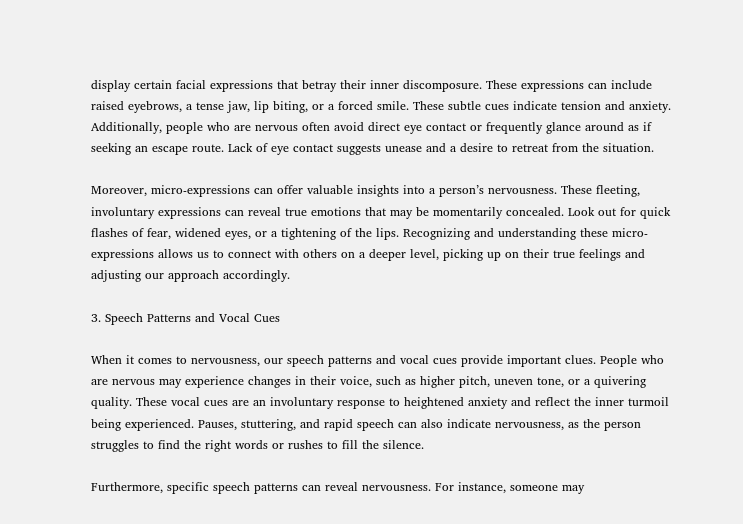display certain facial expressions that betray their inner discomposure. These expressions can include raised eyebrows, a tense jaw, lip biting, or a forced smile. These subtle cues indicate tension and anxiety. Additionally, people who are nervous often avoid direct eye contact or frequently glance around as if seeking an escape route. Lack of eye contact suggests unease and a desire to retreat from the situation.

Moreover, micro-expressions can offer valuable insights into a person’s nervousness. These fleeting, involuntary expressions can reveal true emotions that may be momentarily concealed. Look out for quick flashes of fear, widened eyes, or a tightening of the lips. Recognizing and understanding these micro-expressions allows us to connect with others on a deeper level, picking up on their true feelings and adjusting our approach accordingly.

3. Speech Patterns and Vocal Cues

When it comes to nervousness, our speech patterns and vocal cues provide important clues. People who are nervous may experience changes in their voice, such as higher pitch, uneven tone, or a quivering quality. These vocal cues are an involuntary response to heightened anxiety and reflect the inner turmoil being experienced. Pauses, stuttering, and rapid speech can also indicate nervousness, as the person struggles to find the right words or rushes to fill the silence.

Furthermore, specific speech patterns can reveal nervousness. For instance, someone may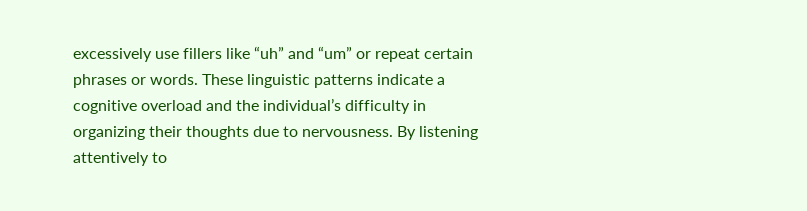excessively use fillers like “uh” and “um” or repeat certain phrases or words. These linguistic patterns indicate a cognitive overload and the individual’s difficulty in organizing their thoughts due to nervousness. By listening attentively to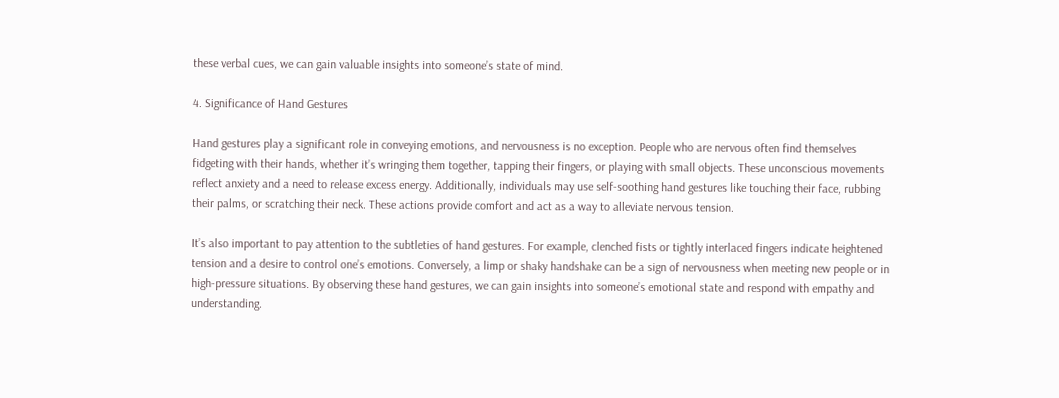these verbal cues, we can gain valuable insights into someone’s state of mind.

4. Significance of Hand Gestures

Hand gestures play a significant role in conveying emotions, and nervousness is no exception. People who are nervous often find themselves fidgeting with their hands, whether it’s wringing them together, tapping their fingers, or playing with small objects. These unconscious movements reflect anxiety and a need to release excess energy. Additionally, individuals may use self-soothing hand gestures like touching their face, rubbing their palms, or scratching their neck. These actions provide comfort and act as a way to alleviate nervous tension.

It’s also important to pay attention to the subtleties of hand gestures. For example, clenched fists or tightly interlaced fingers indicate heightened tension and a desire to control one’s emotions. Conversely, a limp or shaky handshake can be a sign of nervousness when meeting new people or in high-pressure situations. By observing these hand gestures, we can gain insights into someone’s emotional state and respond with empathy and understanding.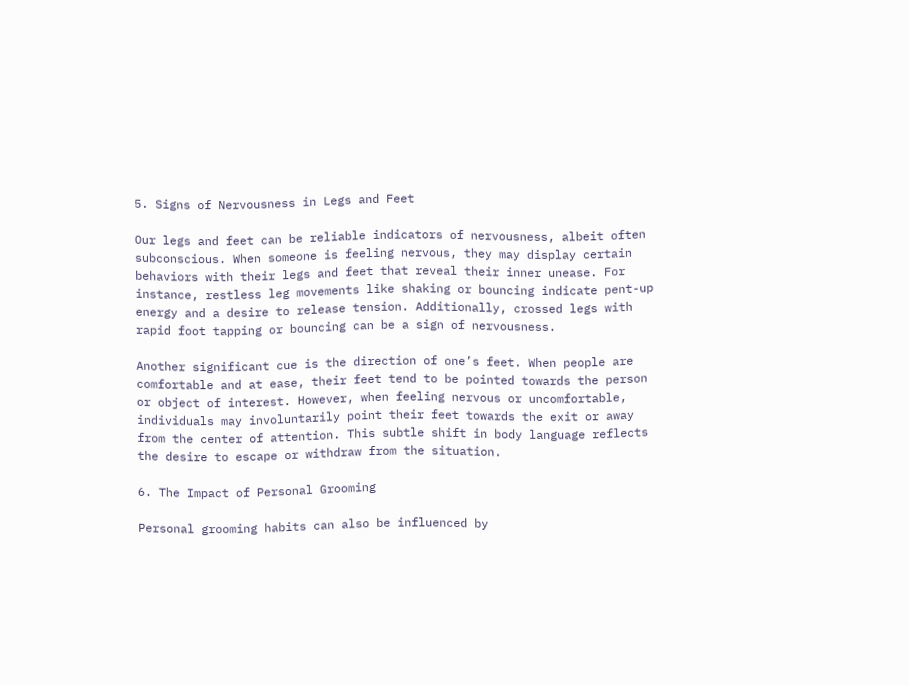5. Signs of Nervousness in Legs and Feet

Our legs and feet can be reliable indicators of nervousness, albeit often subconscious. When someone is feeling nervous, they may display certain behaviors with their legs and feet that reveal their inner unease. For instance, restless leg movements like shaking or bouncing indicate pent-up energy and a desire to release tension. Additionally, crossed legs with rapid foot tapping or bouncing can be a sign of nervousness.

Another significant cue is the direction of one’s feet. When people are comfortable and at ease, their feet tend to be pointed towards the person or object of interest. However, when feeling nervous or uncomfortable, individuals may involuntarily point their feet towards the exit or away from the center of attention. This subtle shift in body language reflects the desire to escape or withdraw from the situation.

6. The Impact of Personal Grooming

Personal grooming habits can also be influenced by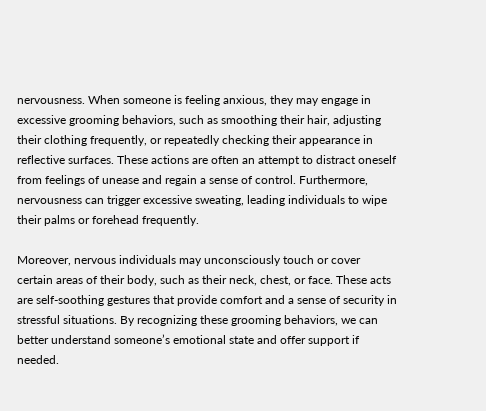nervousness. When someone is feeling anxious, they may engage in excessive grooming behaviors, such as smoothing their hair, adjusting their clothing frequently, or repeatedly checking their appearance in reflective surfaces. These actions are often an attempt to distract oneself from feelings of unease and regain a sense of control. Furthermore, nervousness can trigger excessive sweating, leading individuals to wipe their palms or forehead frequently.

Moreover, nervous individuals may unconsciously touch or cover certain areas of their body, such as their neck, chest, or face. These acts are self-soothing gestures that provide comfort and a sense of security in stressful situations. By recognizing these grooming behaviors, we can better understand someone’s emotional state and offer support if needed.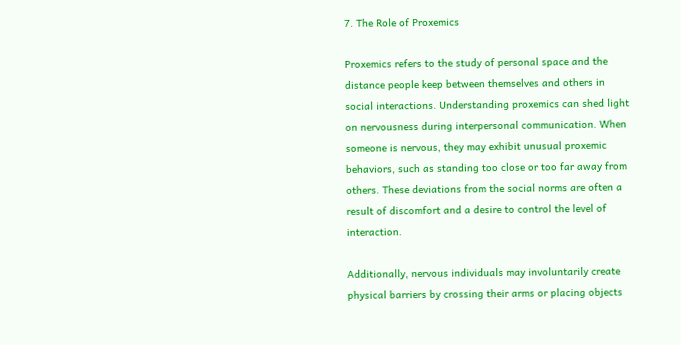7. The Role of Proxemics

Proxemics refers to the study of personal space and the distance people keep between themselves and others in social interactions. Understanding proxemics can shed light on nervousness during interpersonal communication. When someone is nervous, they may exhibit unusual proxemic behaviors, such as standing too close or too far away from others. These deviations from the social norms are often a result of discomfort and a desire to control the level of interaction.

Additionally, nervous individuals may involuntarily create physical barriers by crossing their arms or placing objects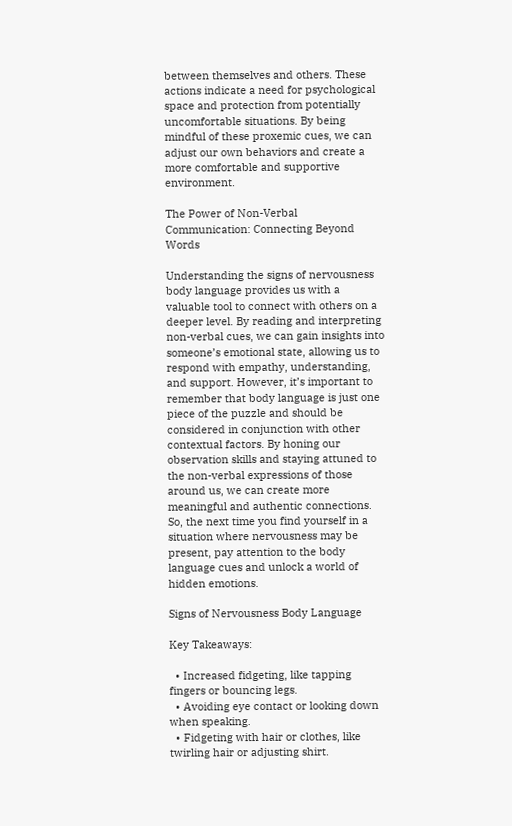between themselves and others. These actions indicate a need for psychological space and protection from potentially uncomfortable situations. By being mindful of these proxemic cues, we can adjust our own behaviors and create a more comfortable and supportive environment.

The Power of Non-Verbal Communication: Connecting Beyond Words

Understanding the signs of nervousness body language provides us with a valuable tool to connect with others on a deeper level. By reading and interpreting non-verbal cues, we can gain insights into someone’s emotional state, allowing us to respond with empathy, understanding, and support. However, it’s important to remember that body language is just one piece of the puzzle and should be considered in conjunction with other contextual factors. By honing our observation skills and staying attuned to the non-verbal expressions of those around us, we can create more meaningful and authentic connections. So, the next time you find yourself in a situation where nervousness may be present, pay attention to the body language cues and unlock a world of hidden emotions.

Signs of Nervousness Body Language

Key Takeaways:

  • Increased fidgeting, like tapping fingers or bouncing legs.
  • Avoiding eye contact or looking down when speaking.
  • Fidgeting with hair or clothes, like twirling hair or adjusting shirt.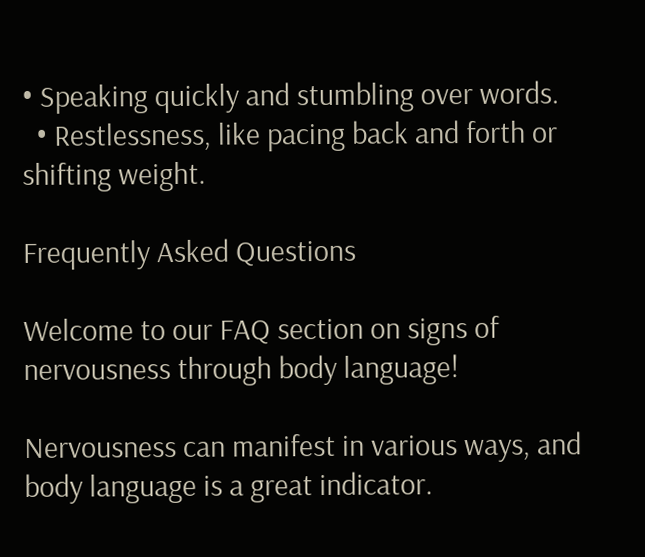• Speaking quickly and stumbling over words.
  • Restlessness, like pacing back and forth or shifting weight.

Frequently Asked Questions

Welcome to our FAQ section on signs of nervousness through body language!

Nervousness can manifest in various ways, and body language is a great indicator.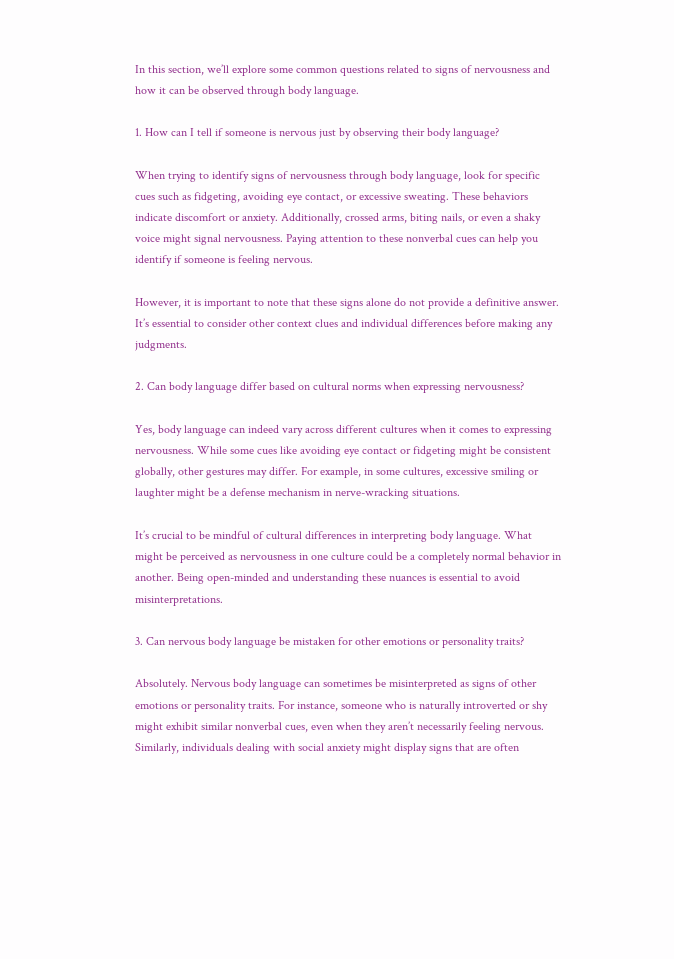In this section, we’ll explore some common questions related to signs of nervousness and how it can be observed through body language.

1. How can I tell if someone is nervous just by observing their body language?

When trying to identify signs of nervousness through body language, look for specific cues such as fidgeting, avoiding eye contact, or excessive sweating. These behaviors indicate discomfort or anxiety. Additionally, crossed arms, biting nails, or even a shaky voice might signal nervousness. Paying attention to these nonverbal cues can help you identify if someone is feeling nervous.

However, it is important to note that these signs alone do not provide a definitive answer. It’s essential to consider other context clues and individual differences before making any judgments.

2. Can body language differ based on cultural norms when expressing nervousness?

Yes, body language can indeed vary across different cultures when it comes to expressing nervousness. While some cues like avoiding eye contact or fidgeting might be consistent globally, other gestures may differ. For example, in some cultures, excessive smiling or laughter might be a defense mechanism in nerve-wracking situations.

It’s crucial to be mindful of cultural differences in interpreting body language. What might be perceived as nervousness in one culture could be a completely normal behavior in another. Being open-minded and understanding these nuances is essential to avoid misinterpretations.

3. Can nervous body language be mistaken for other emotions or personality traits?

Absolutely. Nervous body language can sometimes be misinterpreted as signs of other emotions or personality traits. For instance, someone who is naturally introverted or shy might exhibit similar nonverbal cues, even when they aren’t necessarily feeling nervous. Similarly, individuals dealing with social anxiety might display signs that are often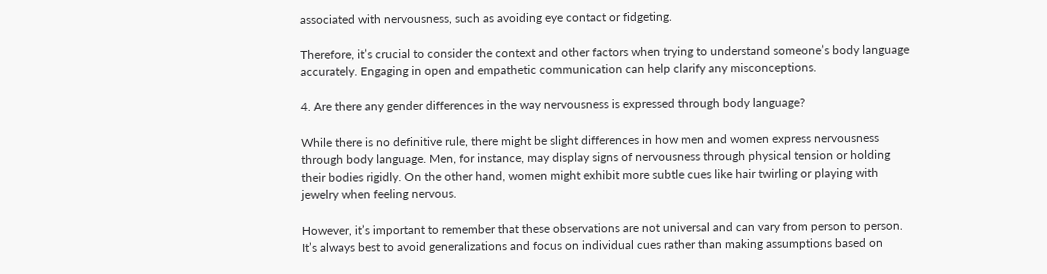associated with nervousness, such as avoiding eye contact or fidgeting.

Therefore, it’s crucial to consider the context and other factors when trying to understand someone’s body language accurately. Engaging in open and empathetic communication can help clarify any misconceptions.

4. Are there any gender differences in the way nervousness is expressed through body language?

While there is no definitive rule, there might be slight differences in how men and women express nervousness through body language. Men, for instance, may display signs of nervousness through physical tension or holding their bodies rigidly. On the other hand, women might exhibit more subtle cues like hair twirling or playing with jewelry when feeling nervous.

However, it’s important to remember that these observations are not universal and can vary from person to person. It’s always best to avoid generalizations and focus on individual cues rather than making assumptions based on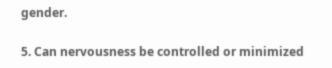gender.

5. Can nervousness be controlled or minimized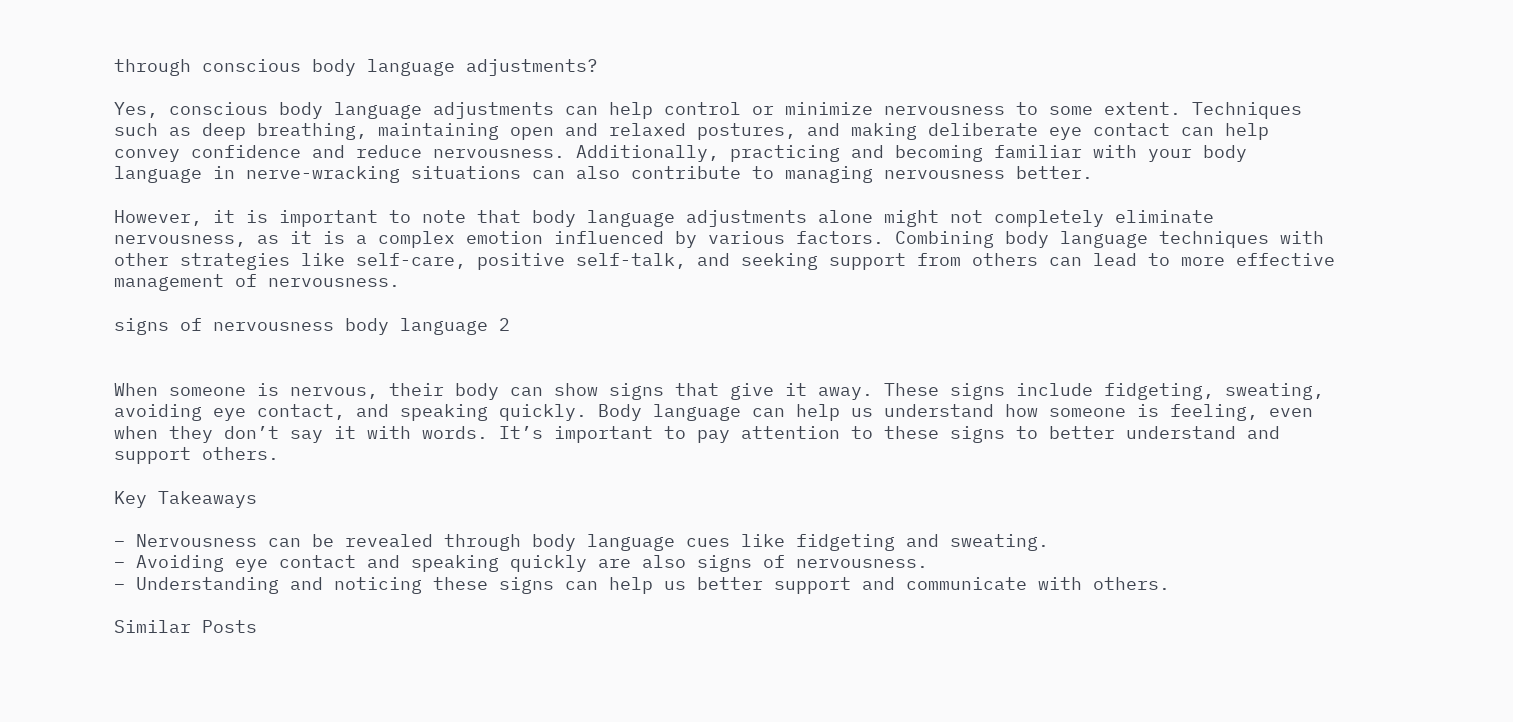through conscious body language adjustments?

Yes, conscious body language adjustments can help control or minimize nervousness to some extent. Techniques such as deep breathing, maintaining open and relaxed postures, and making deliberate eye contact can help convey confidence and reduce nervousness. Additionally, practicing and becoming familiar with your body language in nerve-wracking situations can also contribute to managing nervousness better.

However, it is important to note that body language adjustments alone might not completely eliminate nervousness, as it is a complex emotion influenced by various factors. Combining body language techniques with other strategies like self-care, positive self-talk, and seeking support from others can lead to more effective management of nervousness.

signs of nervousness body language 2


When someone is nervous, their body can show signs that give it away. These signs include fidgeting, sweating, avoiding eye contact, and speaking quickly. Body language can help us understand how someone is feeling, even when they don’t say it with words. It’s important to pay attention to these signs to better understand and support others.

Key Takeaways

– Nervousness can be revealed through body language cues like fidgeting and sweating.
– Avoiding eye contact and speaking quickly are also signs of nervousness.
– Understanding and noticing these signs can help us better support and communicate with others.

Similar Posts